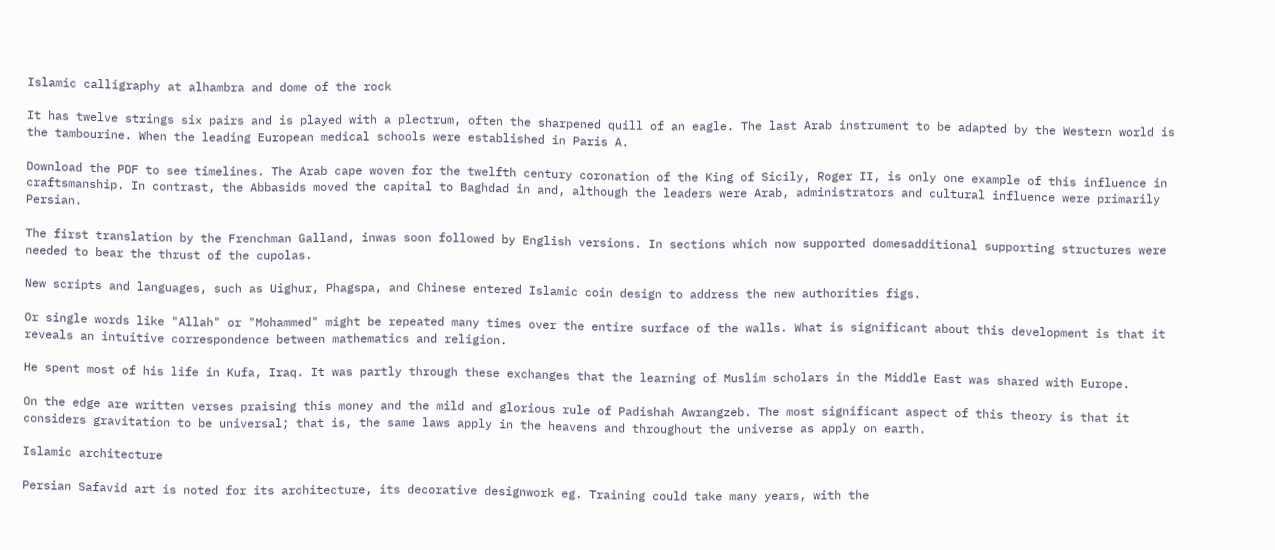Islamic calligraphy at alhambra and dome of the rock

It has twelve strings six pairs and is played with a plectrum, often the sharpened quill of an eagle. The last Arab instrument to be adapted by the Western world is the tambourine. When the leading European medical schools were established in Paris A.

Download the PDF to see timelines. The Arab cape woven for the twelfth century coronation of the King of Sicily, Roger II, is only one example of this influence in craftsmanship. In contrast, the Abbasids moved the capital to Baghdad in and, although the leaders were Arab, administrators and cultural influence were primarily Persian.

The first translation by the Frenchman Galland, inwas soon followed by English versions. In sections which now supported domesadditional supporting structures were needed to bear the thrust of the cupolas.

New scripts and languages, such as Uighur, Phagspa, and Chinese entered Islamic coin design to address the new authorities figs.

Or single words like "Allah" or "Mohammed" might be repeated many times over the entire surface of the walls. What is significant about this development is that it reveals an intuitive correspondence between mathematics and religion.

He spent most of his life in Kufa, Iraq. It was partly through these exchanges that the learning of Muslim scholars in the Middle East was shared with Europe.

On the edge are written verses praising this money and the mild and glorious rule of Padishah Awrangzeb. The most significant aspect of this theory is that it considers gravitation to be universal; that is, the same laws apply in the heavens and throughout the universe as apply on earth.

Islamic architecture

Persian Safavid art is noted for its architecture, its decorative designwork eg. Training could take many years, with the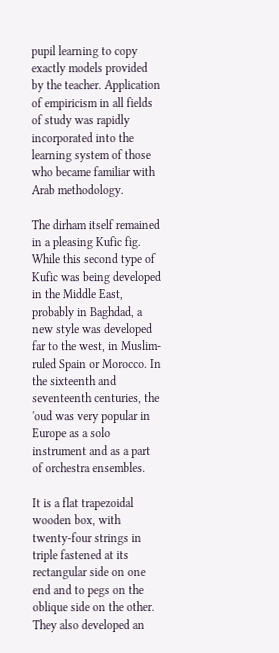pupil learning to copy exactly models provided by the teacher. Application of empiricism in all fields of study was rapidly incorporated into the learning system of those who became familiar with Arab methodology.

The dirham itself remained in a pleasing Kufic fig. While this second type of Kufic was being developed in the Middle East, probably in Baghdad, a new style was developed far to the west, in Muslim-ruled Spain or Morocco. In the sixteenth and seventeenth centuries, the 'oud was very popular in Europe as a solo instrument and as a part of orchestra ensembles.

It is a flat trapezoidal wooden box, with twenty-four strings in triple fastened at its rectangular side on one end and to pegs on the oblique side on the other. They also developed an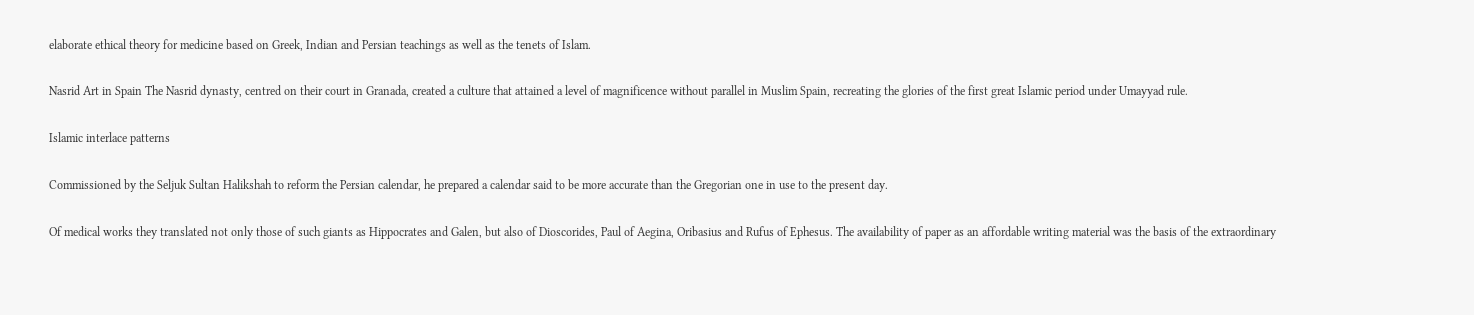elaborate ethical theory for medicine based on Greek, Indian and Persian teachings as well as the tenets of Islam.

Nasrid Art in Spain The Nasrid dynasty, centred on their court in Granada, created a culture that attained a level of magnificence without parallel in Muslim Spain, recreating the glories of the first great Islamic period under Umayyad rule.

Islamic interlace patterns

Commissioned by the Seljuk Sultan Halikshah to reform the Persian calendar, he prepared a calendar said to be more accurate than the Gregorian one in use to the present day.

Of medical works they translated not only those of such giants as Hippocrates and Galen, but also of Dioscorides, Paul of Aegina, Oribasius and Rufus of Ephesus. The availability of paper as an affordable writing material was the basis of the extraordinary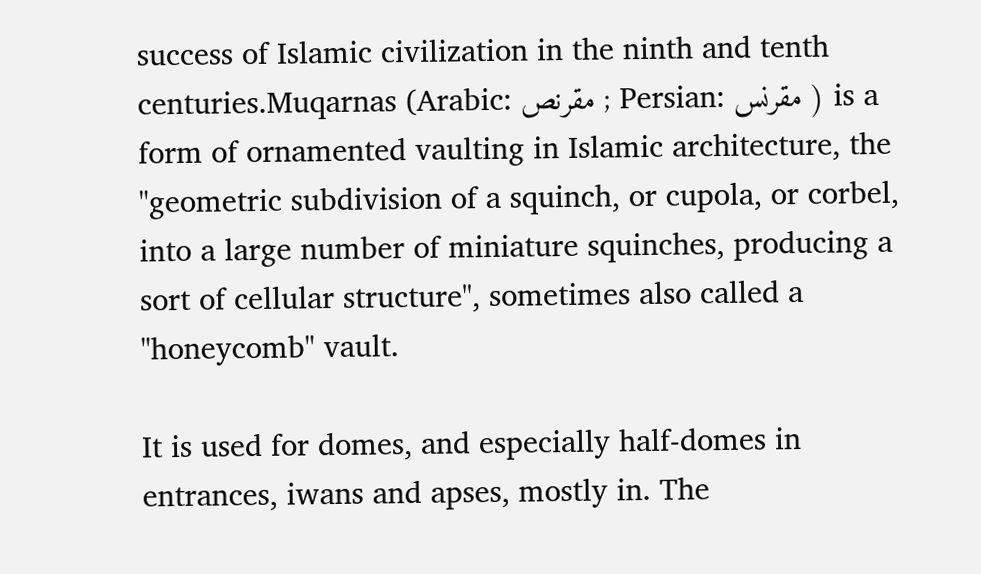success of Islamic civilization in the ninth and tenth centuries.Muqarnas (Arabic: مقرنص ; Persian: مقرنس ) is a form of ornamented vaulting in Islamic architecture, the "geometric subdivision of a squinch, or cupola, or corbel, into a large number of miniature squinches, producing a sort of cellular structure", sometimes also called a "honeycomb" vault.

It is used for domes, and especially half-domes in entrances, iwans and apses, mostly in. The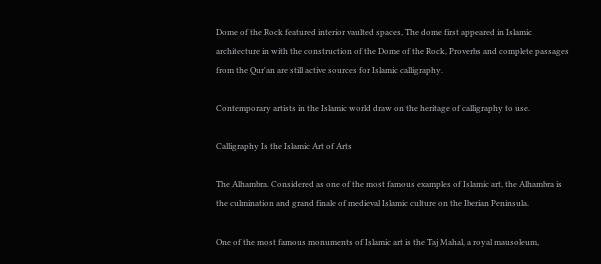Dome of the Rock featured interior vaulted spaces, The dome first appeared in Islamic architecture in with the construction of the Dome of the Rock, Proverbs and complete passages from the Qur'an are still active sources for Islamic calligraphy.

Contemporary artists in the Islamic world draw on the heritage of calligraphy to use.

Calligraphy Is the Islamic Art of Arts

The Alhambra. Considered as one of the most famous examples of Islamic art, the Alhambra is the culmination and grand finale of medieval Islamic culture on the Iberian Peninsula.

One of the most famous monuments of Islamic art is the Taj Mahal, a royal mausoleum,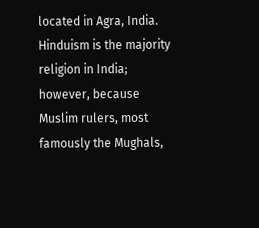located in Agra, India. Hinduism is the majority religion in India; however, because Muslim rulers, most famously the Mughals,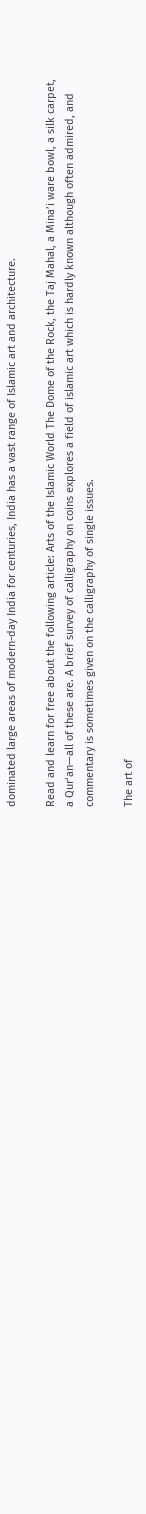dominated large areas of modern-day India for centuries, India has a vast range of Islamic art and architecture.

Read and learn for free about the following article: Arts of the Islamic World The Dome of the Rock, the Taj Mahal, a Mina’i ware bowl, a silk carpet, a Qur‘an—all of these are. A brief survey of calligraphy on coins explores a field of islamic art which is hardly known although often admired, and commentary is sometimes given on the calligraphy of single issues.

The art of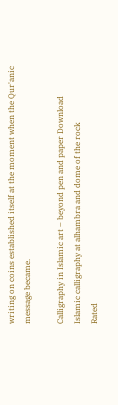writing on coins established itself at the moment when the Qur'anic message became.

Calligraphy in Islamic art – beyond pen and paper Download
Islamic calligraphy at alhambra and dome of the rock
Rated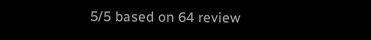5/5 based on 64 review